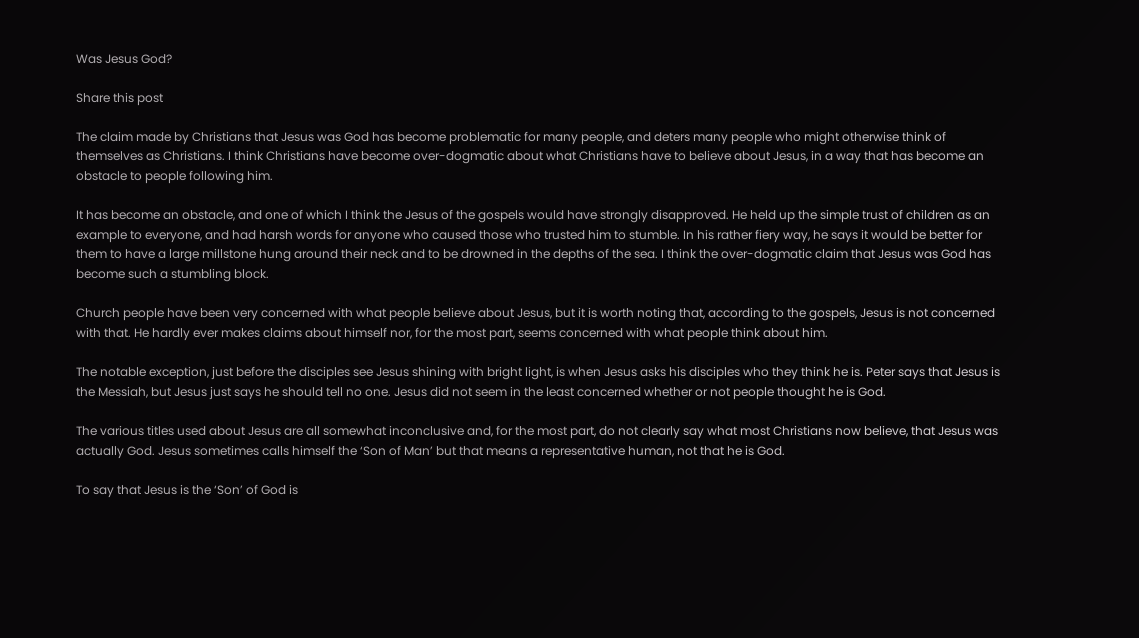Was Jesus God?

Share this post

The claim made by Christians that Jesus was God has become problematic for many people, and deters many people who might otherwise think of themselves as Christians. I think Christians have become over-dogmatic about what Christians have to believe about Jesus, in a way that has become an obstacle to people following him.

It has become an obstacle, and one of which I think the Jesus of the gospels would have strongly disapproved. He held up the simple trust of children as an example to everyone, and had harsh words for anyone who caused those who trusted him to stumble. In his rather fiery way, he says it would be better for them to have a large millstone hung around their neck and to be drowned in the depths of the sea. I think the over-dogmatic claim that Jesus was God has become such a stumbling block.

Church people have been very concerned with what people believe about Jesus, but it is worth noting that, according to the gospels, Jesus is not concerned with that. He hardly ever makes claims about himself nor, for the most part, seems concerned with what people think about him.

The notable exception, just before the disciples see Jesus shining with bright light, is when Jesus asks his disciples who they think he is. Peter says that Jesus is the Messiah, but Jesus just says he should tell no one. Jesus did not seem in the least concerned whether or not people thought he is God.

The various titles used about Jesus are all somewhat inconclusive and, for the most part, do not clearly say what most Christians now believe, that Jesus was actually God. Jesus sometimes calls himself the ‘Son of Man’ but that means a representative human, not that he is God.

To say that Jesus is the ‘Son’ of God is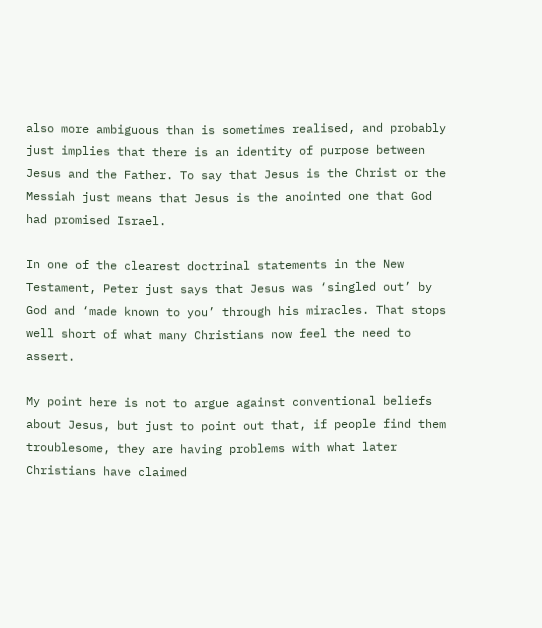also more ambiguous than is sometimes realised, and probably just implies that there is an identity of purpose between Jesus and the Father. To say that Jesus is the Christ or the Messiah just means that Jesus is the anointed one that God had promised Israel.

In one of the clearest doctrinal statements in the New Testament, Peter just says that Jesus was ‘singled out’ by God and ‘made known to you’ through his miracles. That stops well short of what many Christians now feel the need to assert.

My point here is not to argue against conventional beliefs about Jesus, but just to point out that, if people find them troublesome, they are having problems with what later Christians have claimed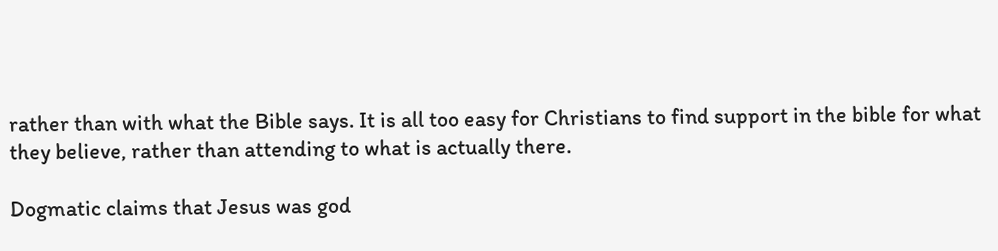rather than with what the Bible says. It is all too easy for Christians to find support in the bible for what they believe, rather than attending to what is actually there.

Dogmatic claims that Jesus was god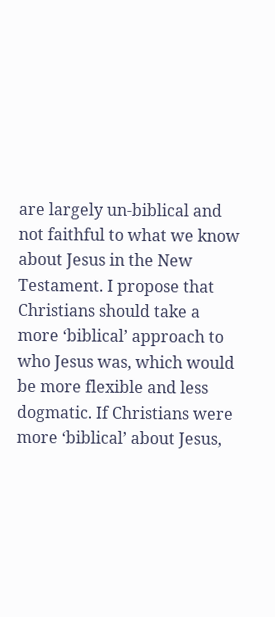are largely un-biblical and not faithful to what we know about Jesus in the New Testament. I propose that Christians should take a more ‘biblical’ approach to who Jesus was, which would be more flexible and less dogmatic. If Christians were more ‘biblical’ about Jesus,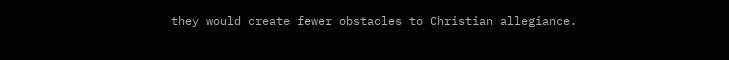they would create fewer obstacles to Christian allegiance.